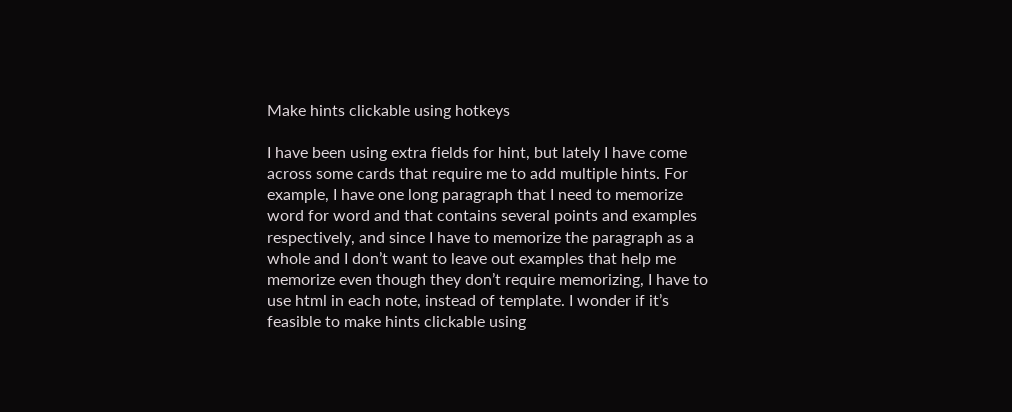Make hints clickable using hotkeys

I have been using extra fields for hint, but lately I have come across some cards that require me to add multiple hints. For example, I have one long paragraph that I need to memorize word for word and that contains several points and examples respectively, and since I have to memorize the paragraph as a whole and I don’t want to leave out examples that help me memorize even though they don’t require memorizing, I have to use html in each note, instead of template. I wonder if it’s feasible to make hints clickable using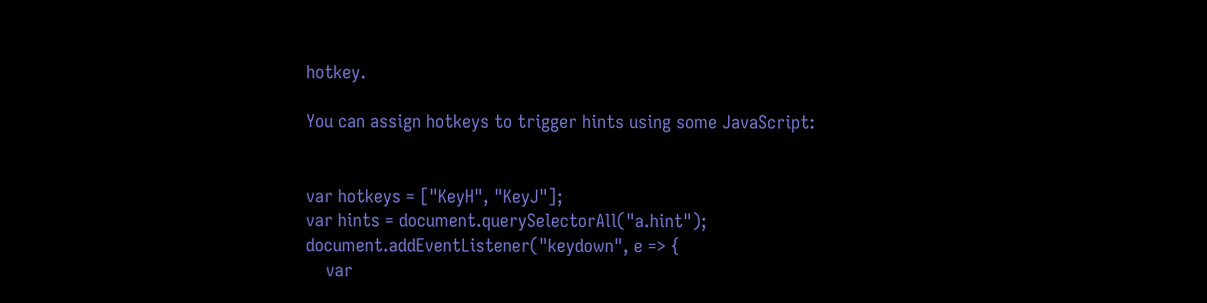hotkey.

You can assign hotkeys to trigger hints using some JavaScript:


var hotkeys = ["KeyH", "KeyJ"];
var hints = document.querySelectorAll("a.hint");
document.addEventListener("keydown", e => {
    var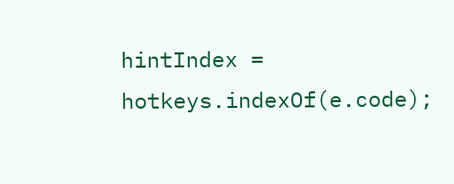hintIndex = hotkeys.indexOf(e.code);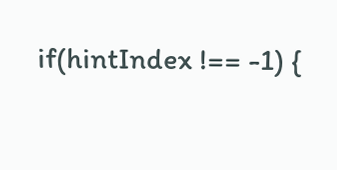if(hintIndex !== -1) {